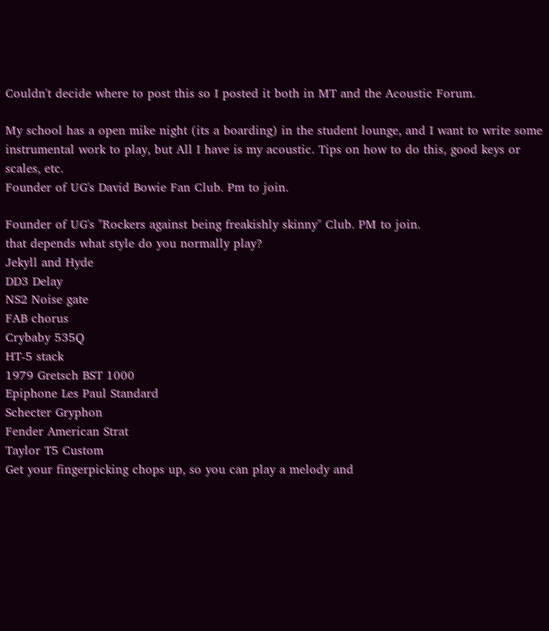Couldn't decide where to post this so I posted it both in MT and the Acoustic Forum.

My school has a open mike night (its a boarding) in the student lounge, and I want to write some instrumental work to play, but All I have is my acoustic. Tips on how to do this, good keys or scales, etc.
Founder of UG's David Bowie Fan Club. Pm to join.

Founder of UG's "Rockers against being freakishly skinny" Club. PM to join.
that depends what style do you normally play?
Jekyll and Hyde
DD3 Delay
NS2 Noise gate
FAB chorus
Crybaby 535Q
HT-5 stack
1979 Gretsch BST 1000
Epiphone Les Paul Standard
Schecter Gryphon
Fender American Strat
Taylor T5 Custom
Get your fingerpicking chops up, so you can play a melody and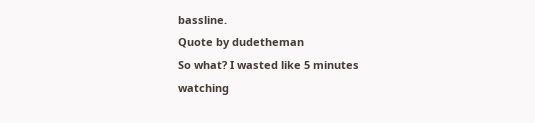bassline.
Quote by dudetheman
So what? I wasted like 5 minutes watching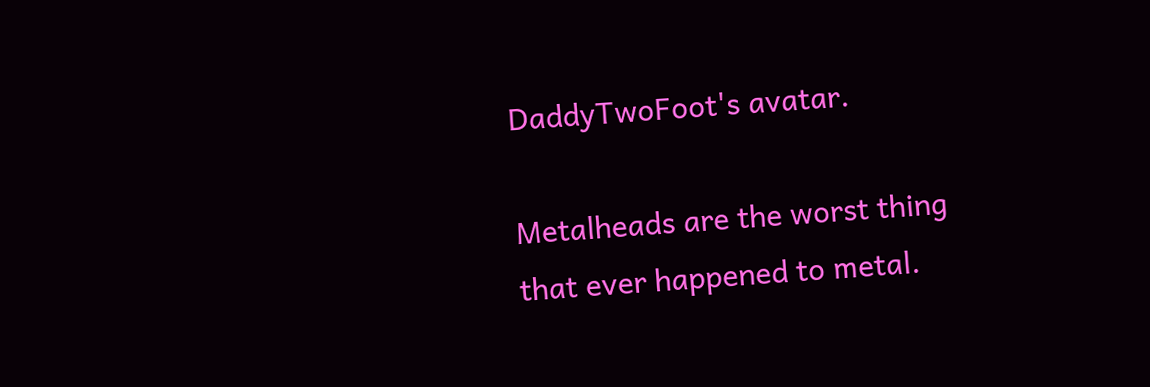DaddyTwoFoot's avatar.

Metalheads are the worst thing that ever happened to metal.